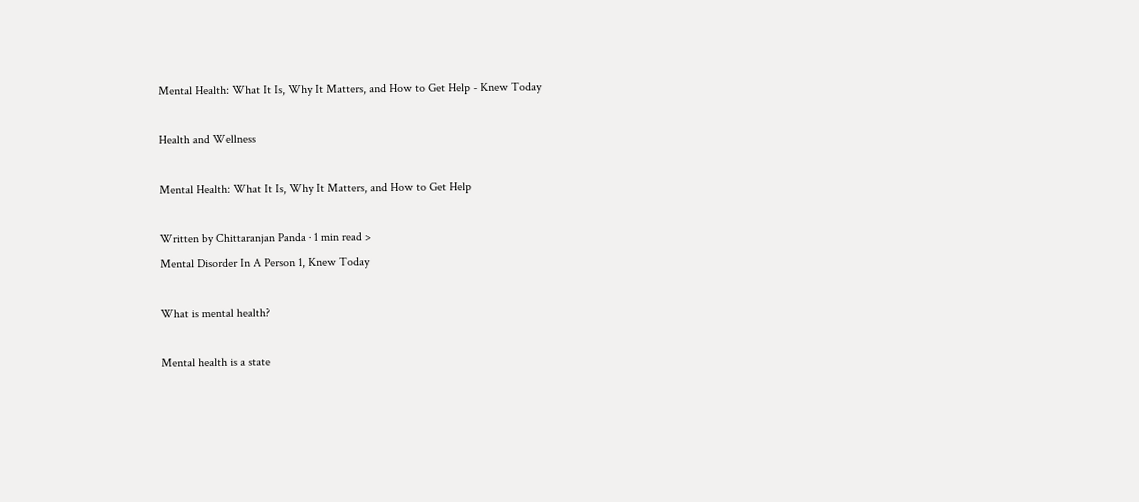Mental Health: What It Is, Why It Matters, and How to Get Help - Knew Today

Health and Wellness

Mental Health: What It Is, Why It Matters, and How to Get Help

Written by Chittaranjan Panda · 1 min read >
Mental Disorder In A Person 1, Knew Today

What is mental health?

Mental health is a state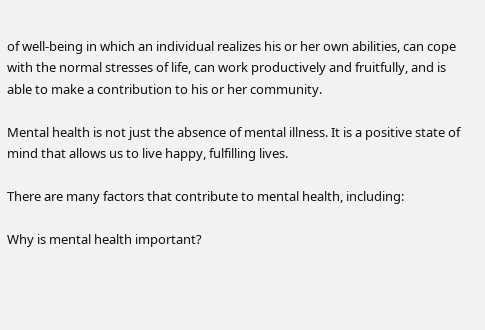of well-being in which an individual realizes his or her own abilities, can cope with the normal stresses of life, can work productively and fruitfully, and is able to make a contribution to his or her community.

Mental health is not just the absence of mental illness. It is a positive state of mind that allows us to live happy, fulfilling lives.

There are many factors that contribute to mental health, including:

Why is mental health important?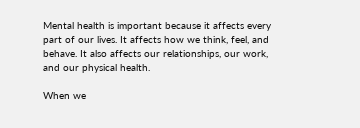Mental health is important because it affects every part of our lives. It affects how we think, feel, and behave. It also affects our relationships, our work, and our physical health.

When we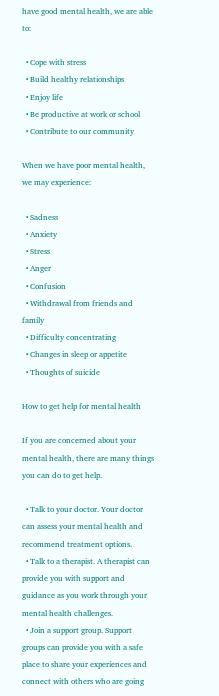have good mental health, we are able to:

  • Cope with stress
  • Build healthy relationships
  • Enjoy life
  • Be productive at work or school
  • Contribute to our community

When we have poor mental health, we may experience:

  • Sadness
  • Anxiety
  • Stress
  • Anger
  • Confusion
  • Withdrawal from friends and family
  • Difficulty concentrating
  • Changes in sleep or appetite
  • Thoughts of suicide

How to get help for mental health

If you are concerned about your mental health, there are many things you can do to get help.

  • Talk to your doctor. Your doctor can assess your mental health and recommend treatment options.
  • Talk to a therapist. A therapist can provide you with support and guidance as you work through your mental health challenges.
  • Join a support group. Support groups can provide you with a safe place to share your experiences and connect with others who are going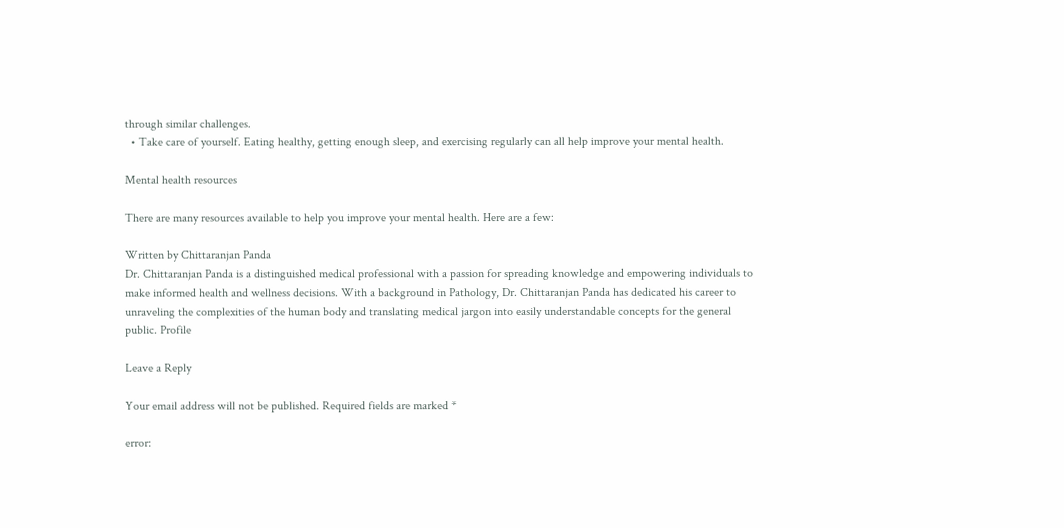through similar challenges.
  • Take care of yourself. Eating healthy, getting enough sleep, and exercising regularly can all help improve your mental health.

Mental health resources

There are many resources available to help you improve your mental health. Here are a few:

Written by Chittaranjan Panda
Dr. Chittaranjan Panda is a distinguished medical professional with a passion for spreading knowledge and empowering individuals to make informed health and wellness decisions. With a background in Pathology, Dr. Chittaranjan Panda has dedicated his career to unraveling the complexities of the human body and translating medical jargon into easily understandable concepts for the general public. Profile

Leave a Reply

Your email address will not be published. Required fields are marked *

error: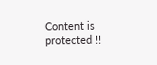Content is protected !!